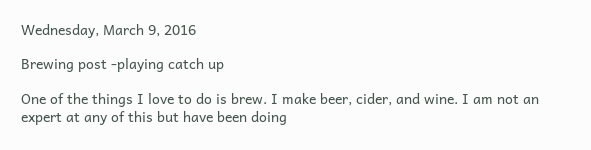Wednesday, March 9, 2016

Brewing post -playing catch up

One of the things I love to do is brew. I make beer, cider, and wine. I am not an expert at any of this but have been doing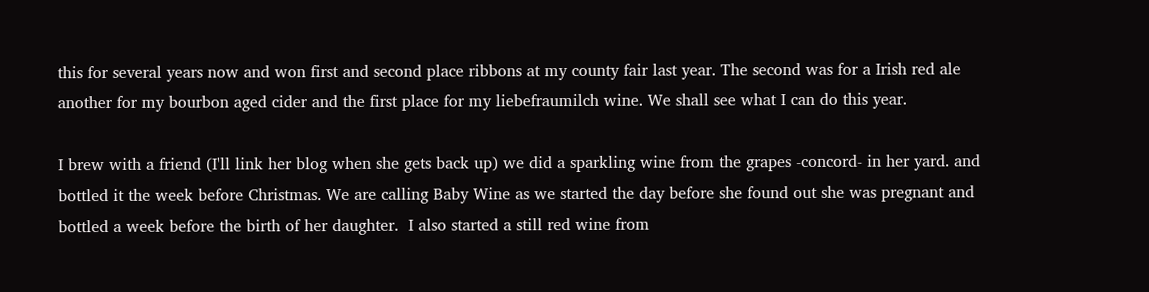this for several years now and won first and second place ribbons at my county fair last year. The second was for a Irish red ale another for my bourbon aged cider and the first place for my liebefraumilch wine. We shall see what I can do this year.

I brew with a friend (I'll link her blog when she gets back up) we did a sparkling wine from the grapes -concord- in her yard. and bottled it the week before Christmas. We are calling Baby Wine as we started the day before she found out she was pregnant and bottled a week before the birth of her daughter.  I also started a still red wine from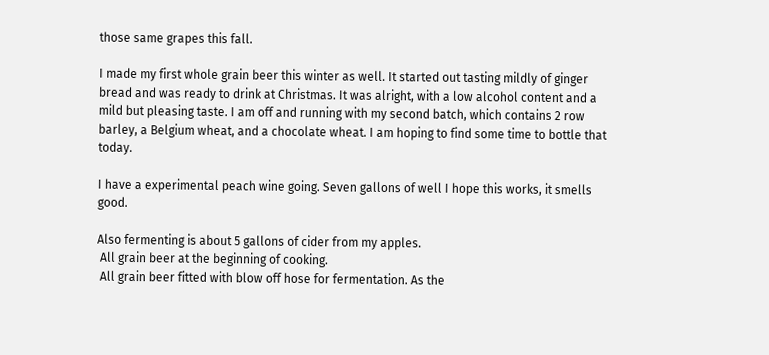those same grapes this fall.

I made my first whole grain beer this winter as well. It started out tasting mildly of ginger bread and was ready to drink at Christmas. It was alright, with a low alcohol content and a mild but pleasing taste. I am off and running with my second batch, which contains 2 row barley, a Belgium wheat, and a chocolate wheat. I am hoping to find some time to bottle that today.

I have a experimental peach wine going. Seven gallons of well I hope this works, it smells good.

Also fermenting is about 5 gallons of cider from my apples.
 All grain beer at the beginning of cooking.
 All grain beer fitted with blow off hose for fermentation. As the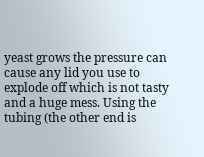yeast grows the pressure can cause any lid you use to explode off which is not tasty and a huge mess. Using the tubing (the other end is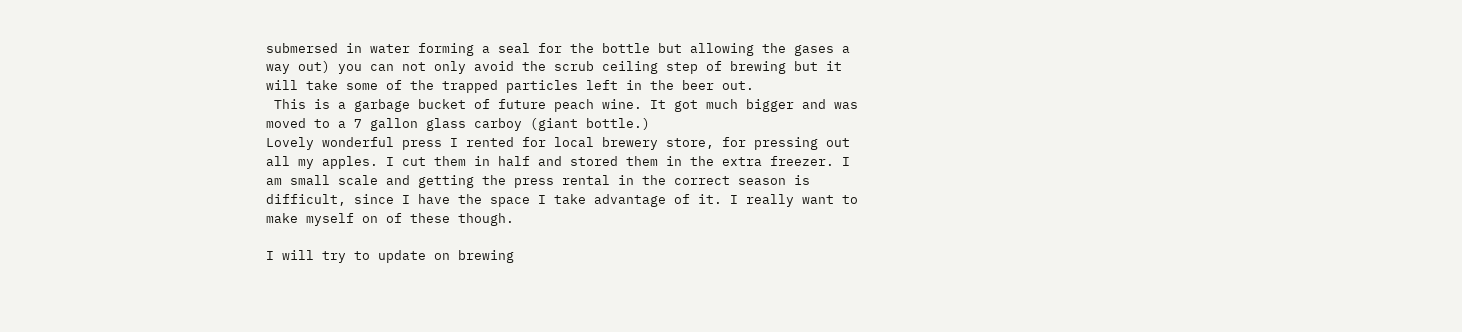submersed in water forming a seal for the bottle but allowing the gases a way out) you can not only avoid the scrub ceiling step of brewing but it will take some of the trapped particles left in the beer out.
 This is a garbage bucket of future peach wine. It got much bigger and was moved to a 7 gallon glass carboy (giant bottle.)
Lovely wonderful press I rented for local brewery store, for pressing out all my apples. I cut them in half and stored them in the extra freezer. I am small scale and getting the press rental in the correct season is difficult, since I have the space I take advantage of it. I really want to make myself on of these though.

I will try to update on brewing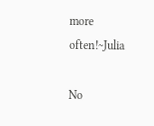more often!~Julia

No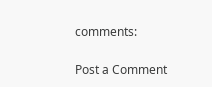comments:

Post a Comment